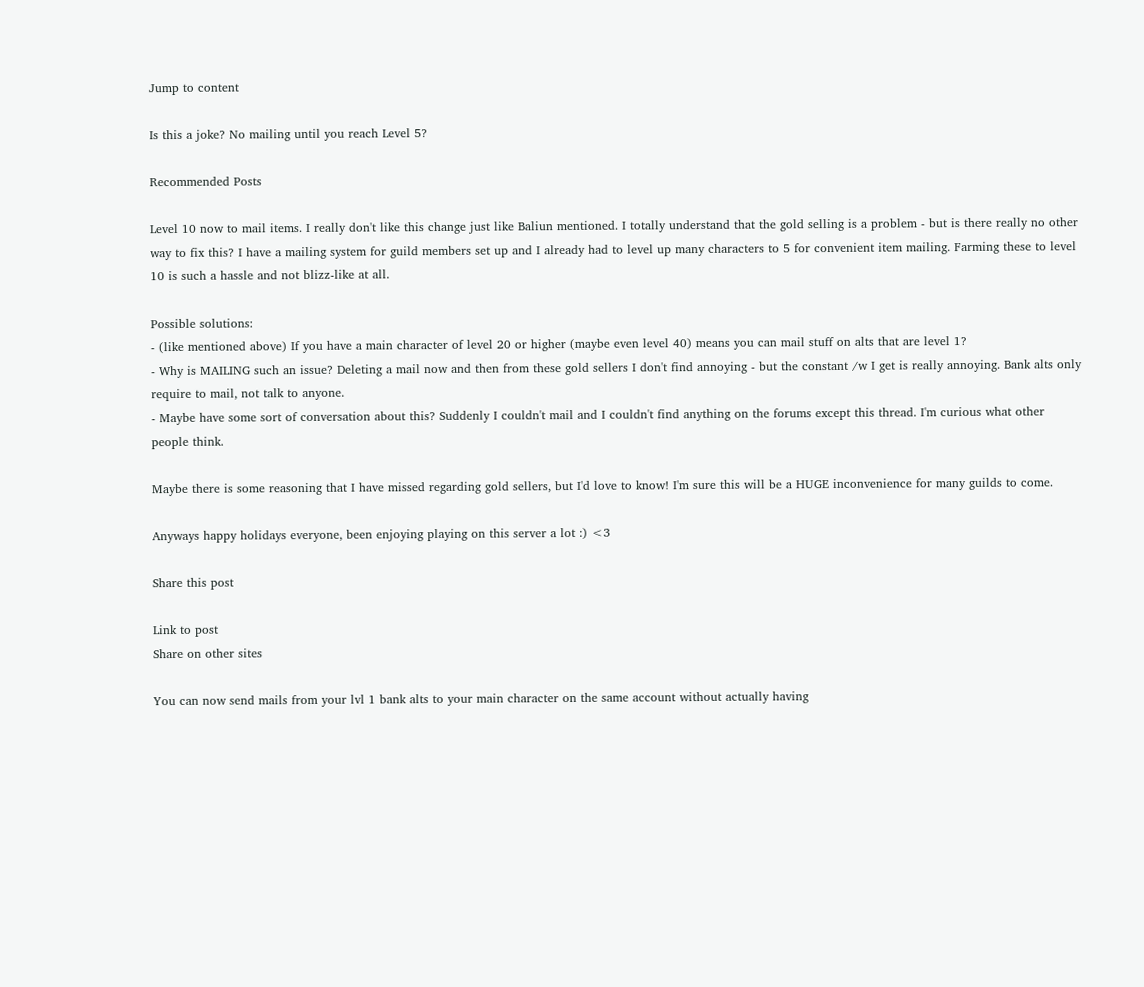Jump to content

Is this a joke? No mailing until you reach Level 5?

Recommended Posts

Level 10 now to mail items. I really don't like this change just like Baliun mentioned. I totally understand that the gold selling is a problem - but is there really no other way to fix this? I have a mailing system for guild members set up and I already had to level up many characters to 5 for convenient item mailing. Farming these to level 10 is such a hassle and not blizz-like at all.

Possible solutions:
- (like mentioned above) If you have a main character of level 20 or higher (maybe even level 40) means you can mail stuff on alts that are level 1?
- Why is MAILING such an issue? Deleting a mail now and then from these gold sellers I don't find annoying - but the constant /w I get is really annoying. Bank alts only require to mail, not talk to anyone.
- Maybe have some sort of conversation about this? Suddenly I couldn't mail and I couldn't find anything on the forums except this thread. I'm curious what other people think.

Maybe there is some reasoning that I have missed regarding gold sellers, but I'd love to know! I'm sure this will be a HUGE inconvenience for many guilds to come.

Anyways happy holidays everyone, been enjoying playing on this server a lot :) <3

Share this post

Link to post
Share on other sites

You can now send mails from your lvl 1 bank alts to your main character on the same account without actually having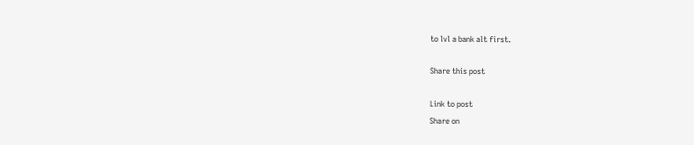to lvl a bank alt first.

Share this post

Link to post
Share on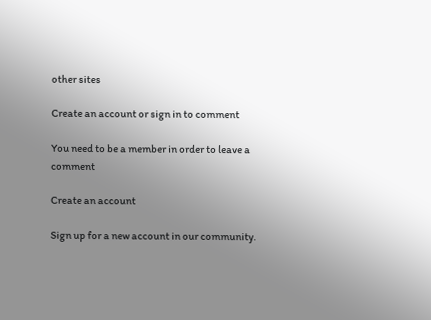other sites

Create an account or sign in to comment

You need to be a member in order to leave a comment

Create an account

Sign up for a new account in our community.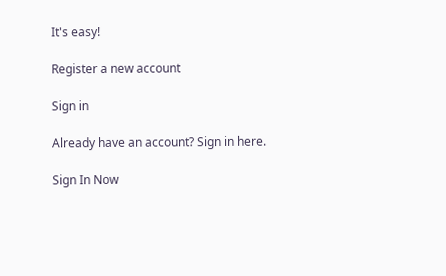It's easy!

Register a new account

Sign in

Already have an account? Sign in here.

Sign In Now